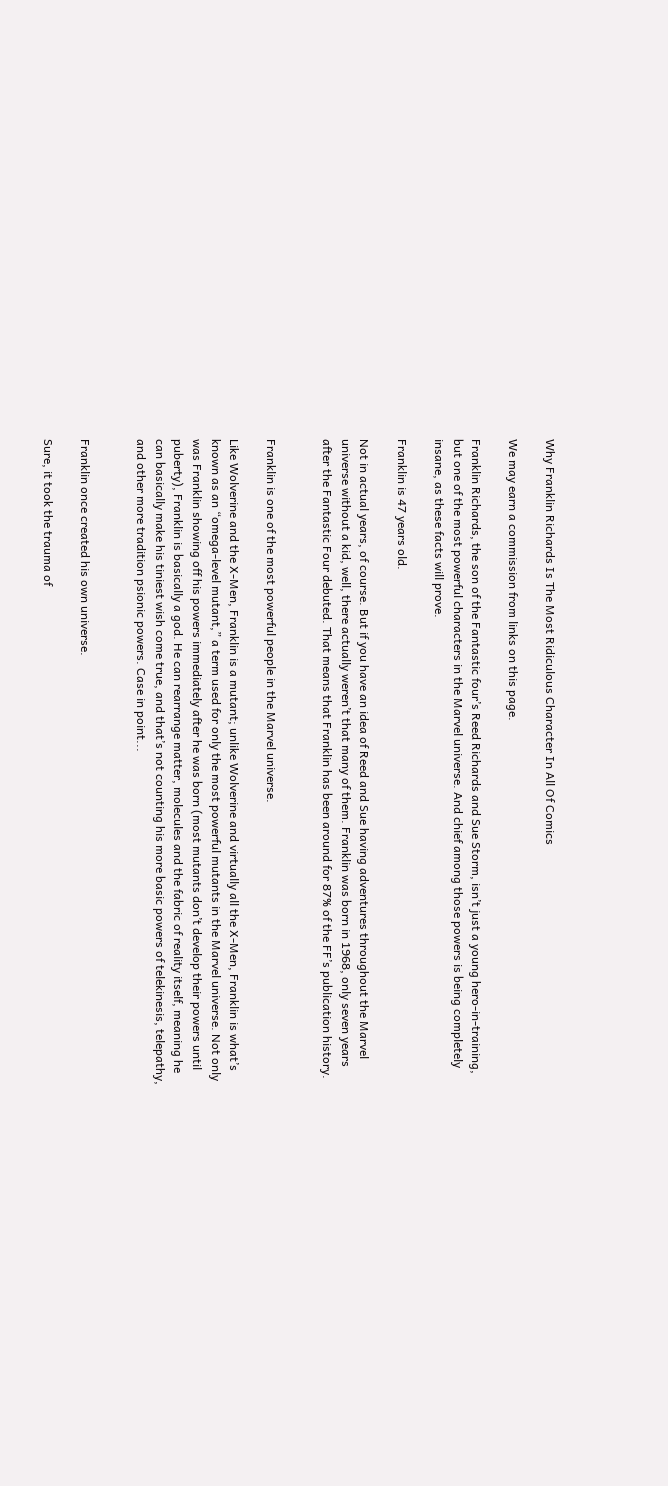Why Franklin Richards Is The Most Ridiculous Character In All Of Comics

We may earn a commission from links on this page.

Franklin Richards, the son of the Fantastic four’s Reed Richards and Sue Storm, isn’t just a young hero-in-training, but one of the most powerful characters in the Marvel universe. And chief among those powers is being completely insane, as these facts will prove.

Franklin is 47 years old.

Not in actual years, of course. But if you have an idea of Reed and Sue having adventures throughout the Marvel universe without a kid, well, there actually weren’t that many of them. Franklin was born in 1968, only seven years after the Fantastic Four debuted. That means that Franklin has been around for 87% of the FF’s publication history.


Franklin is one of the most powerful people in the Marvel universe.

Like Wolverine and the X-Men, Franklin is a mutant; unlike Wolverine and virtually all the X-Men, Franklin is what’s known as an “omega-level mutant,” a term used for only the most powerful mutants in the Marvel universe. Not only was Franklin showing off his powers immediately after he was born (most mutants don’t develop their powers until puberty), Franklin is basically a god. He can rearrange matter, molecules and the fabric of reality itself, meaning he can basically make his tiniest wish come true, and that’s not counting his more basic powers of telekinesis, telepathy, and other more tradition psionic powers. Case in point...


Franklin once created his own universe.

Sure, it took the trauma of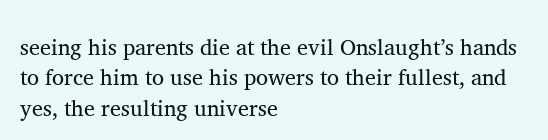seeing his parents die at the evil Onslaught’s hands to force him to use his powers to their fullest, and yes, the resulting universe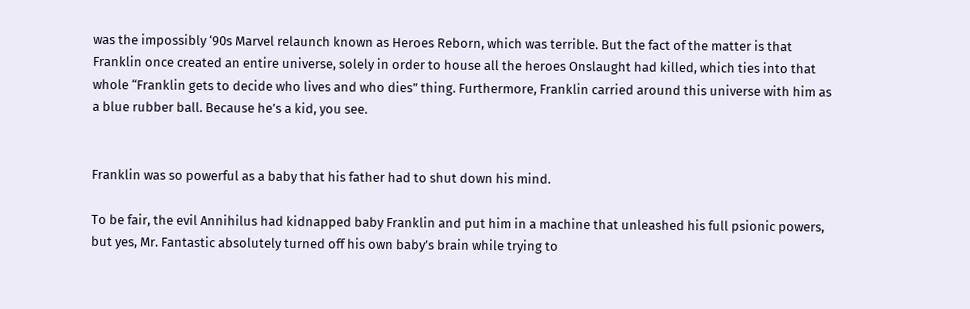was the impossibly ‘90s Marvel relaunch known as Heroes Reborn, which was terrible. But the fact of the matter is that Franklin once created an entire universe, solely in order to house all the heroes Onslaught had killed, which ties into that whole “Franklin gets to decide who lives and who dies” thing. Furthermore, Franklin carried around this universe with him as a blue rubber ball. Because he’s a kid, you see.


Franklin was so powerful as a baby that his father had to shut down his mind.

To be fair, the evil Annihilus had kidnapped baby Franklin and put him in a machine that unleashed his full psionic powers, but yes, Mr. Fantastic absolutely turned off his own baby’s brain while trying to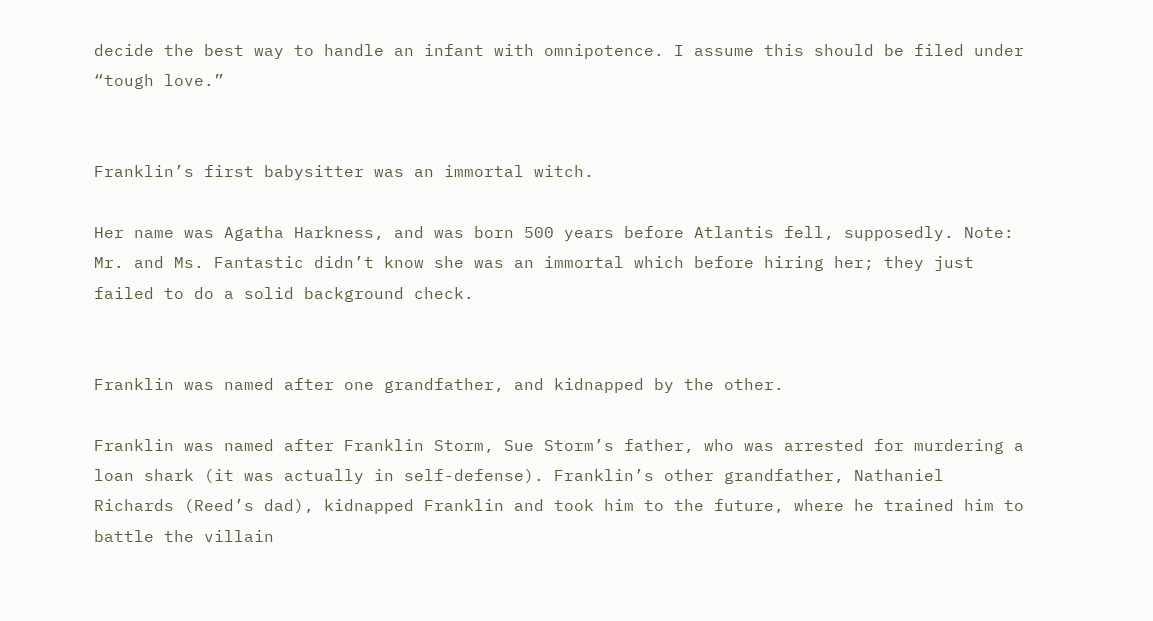decide the best way to handle an infant with omnipotence. I assume this should be filed under “tough love.”


Franklin’s first babysitter was an immortal witch.

Her name was Agatha Harkness, and was born 500 years before Atlantis fell, supposedly. Note: Mr. and Ms. Fantastic didn’t know she was an immortal which before hiring her; they just failed to do a solid background check.


Franklin was named after one grandfather, and kidnapped by the other.

Franklin was named after Franklin Storm, Sue Storm’s father, who was arrested for murdering a loan shark (it was actually in self-defense). Franklin’s other grandfather, Nathaniel Richards (Reed’s dad), kidnapped Franklin and took him to the future, where he trained him to battle the villain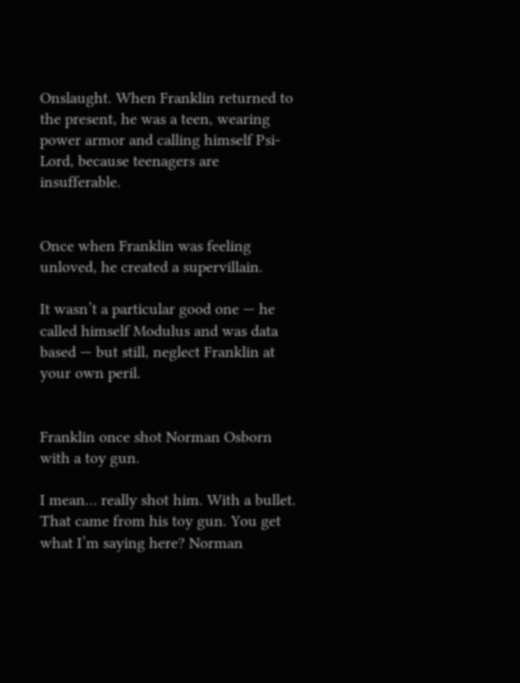Onslaught. When Franklin returned to the present, he was a teen, wearing power armor and calling himself Psi-Lord, because teenagers are insufferable.


Once when Franklin was feeling unloved, he created a supervillain.

It wasn’t a particular good one — he called himself Modulus and was data based — but still, neglect Franklin at your own peril.


Franklin once shot Norman Osborn with a toy gun.

I mean… really shot him. With a bullet. That came from his toy gun. You get what I’m saying here? Norman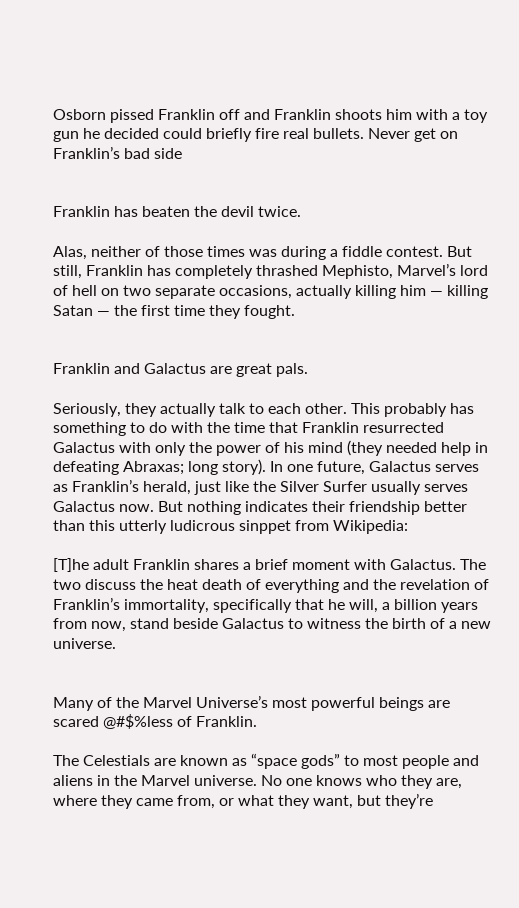Osborn pissed Franklin off and Franklin shoots him with a toy gun he decided could briefly fire real bullets. Never get on Franklin’s bad side


Franklin has beaten the devil twice.

Alas, neither of those times was during a fiddle contest. But still, Franklin has completely thrashed Mephisto, Marvel’s lord of hell on two separate occasions, actually killing him — killing Satan — the first time they fought.


Franklin and Galactus are great pals.

Seriously, they actually talk to each other. This probably has something to do with the time that Franklin resurrected Galactus with only the power of his mind (they needed help in defeating Abraxas; long story). In one future, Galactus serves as Franklin’s herald, just like the Silver Surfer usually serves Galactus now. But nothing indicates their friendship better than this utterly ludicrous sinppet from Wikipedia:

[T]he adult Franklin shares a brief moment with Galactus. The two discuss the heat death of everything and the revelation of Franklin’s immortality, specifically that he will, a billion years from now, stand beside Galactus to witness the birth of a new universe.


Many of the Marvel Universe’s most powerful beings are scared @#$%less of Franklin.

The Celestials are known as “space gods” to most people and aliens in the Marvel universe. No one knows who they are, where they came from, or what they want, but they’re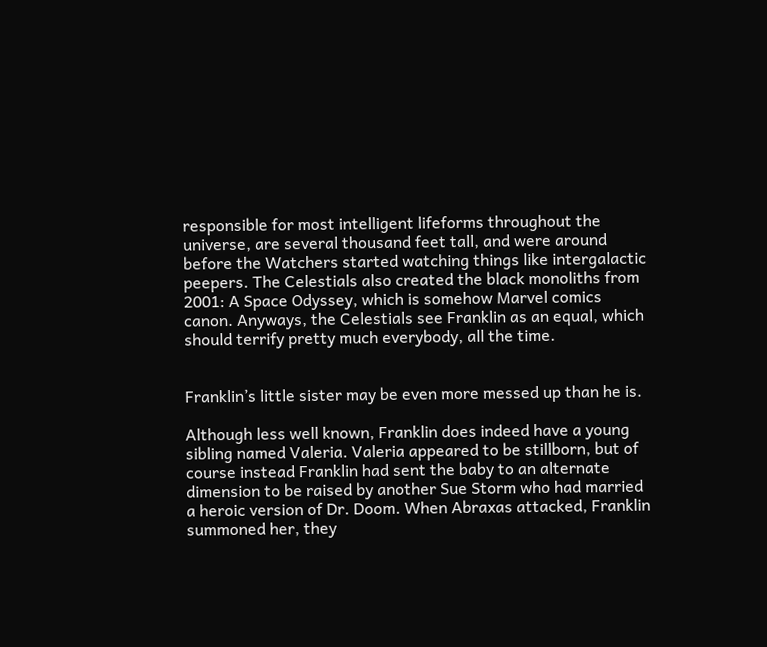responsible for most intelligent lifeforms throughout the universe, are several thousand feet tall, and were around before the Watchers started watching things like intergalactic peepers. The Celestials also created the black monoliths from 2001: A Space Odyssey, which is somehow Marvel comics canon. Anyways, the Celestials see Franklin as an equal, which should terrify pretty much everybody, all the time.


Franklin’s little sister may be even more messed up than he is.

Although less well known, Franklin does indeed have a young sibling named Valeria. Valeria appeared to be stillborn, but of course instead Franklin had sent the baby to an alternate dimension to be raised by another Sue Storm who had married a heroic version of Dr. Doom. When Abraxas attacked, Franklin summoned her, they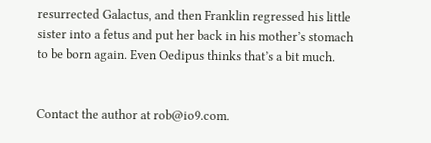resurrected Galactus, and then Franklin regressed his little sister into a fetus and put her back in his mother’s stomach to be born again. Even Oedipus thinks that’s a bit much.


Contact the author at rob@io9.com.